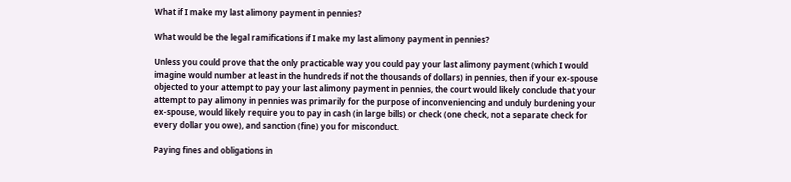What if I make my last alimony payment in pennies?

What would be the legal ramifications if I make my last alimony payment in pennies?

Unless you could prove that the only practicable way you could pay your last alimony payment (which I would imagine would number at least in the hundreds if not the thousands of dollars) in pennies, then if your ex-spouse objected to your attempt to pay your last alimony payment in pennies, the court would likely conclude that your attempt to pay alimony in pennies was primarily for the purpose of inconveniencing and unduly burdening your ex-spouse, would likely require you to pay in cash (in large bills) or check (one check, not a separate check for every dollar you owe), and sanction (fine) you for misconduct.

Paying fines and obligations in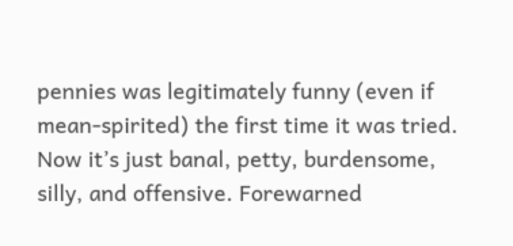pennies was legitimately funny (even if mean-spirited) the first time it was tried. Now it’s just banal, petty, burdensome, silly, and offensive. Forewarned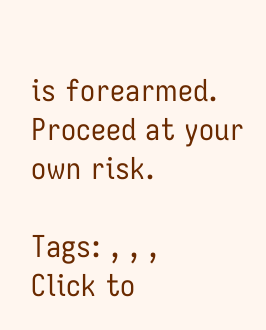is forearmed. Proceed at your own risk.

Tags: , , ,
Click to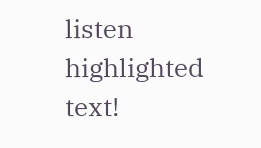listen highlighted text!